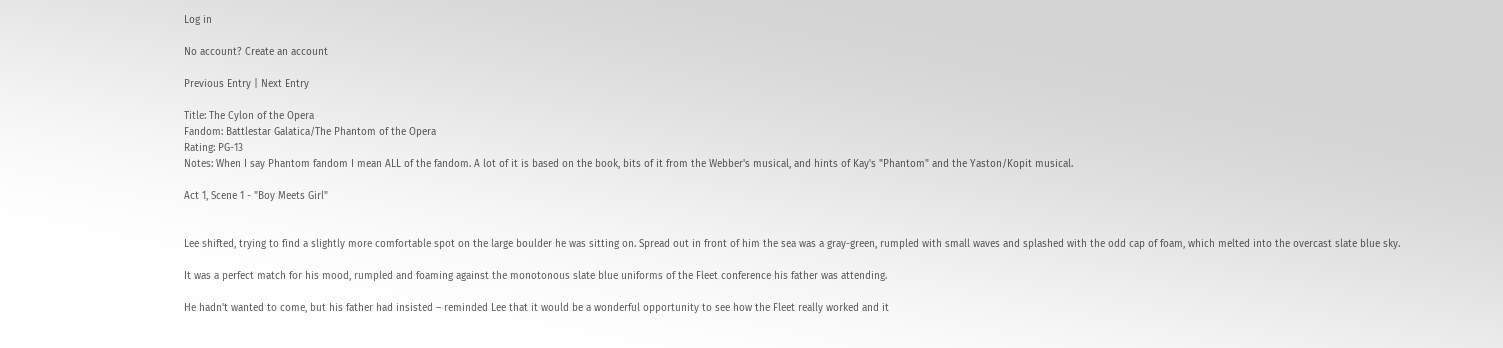Log in

No account? Create an account

Previous Entry | Next Entry

Title: The Cylon of the Opera
Fandom: Battlestar Galatica/The Phantom of the Opera
Rating: PG-13
Notes: When I say Phantom fandom I mean ALL of the fandom. A lot of it is based on the book, bits of it from the Webber's musical, and hints of Kay's "Phantom" and the Yaston/Kopit musical.

Act 1, Scene 1 - "Boy Meets Girl"


Lee shifted, trying to find a slightly more comfortable spot on the large boulder he was sitting on. Spread out in front of him the sea was a gray-green, rumpled with small waves and splashed with the odd cap of foam, which melted into the overcast slate blue sky.

It was a perfect match for his mood, rumpled and foaming against the monotonous slate blue uniforms of the Fleet conference his father was attending.

He hadn't wanted to come, but his father had insisted – reminded Lee that it would be a wonderful opportunity to see how the Fleet really worked and it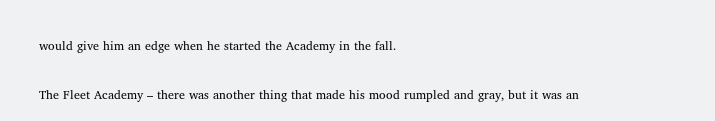would give him an edge when he started the Academy in the fall.

The Fleet Academy – there was another thing that made his mood rumpled and gray, but it was an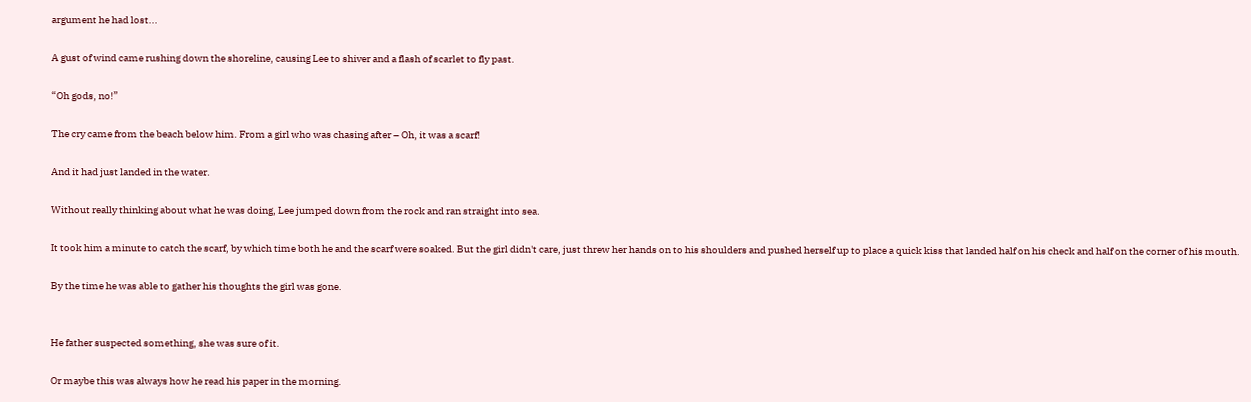argument he had lost...

A gust of wind came rushing down the shoreline, causing Lee to shiver and a flash of scarlet to fly past.

“Oh gods, no!”

The cry came from the beach below him. From a girl who was chasing after – Oh, it was a scarf!

And it had just landed in the water.

Without really thinking about what he was doing, Lee jumped down from the rock and ran straight into sea.

It took him a minute to catch the scarf, by which time both he and the scarf were soaked. But the girl didn't care, just threw her hands on to his shoulders and pushed herself up to place a quick kiss that landed half on his check and half on the corner of his mouth.

By the time he was able to gather his thoughts the girl was gone.


He father suspected something, she was sure of it.

Or maybe this was always how he read his paper in the morning.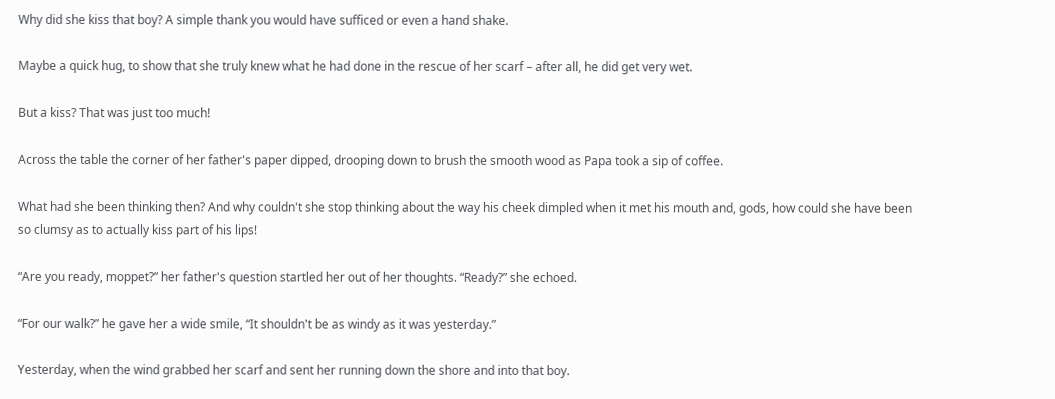Why did she kiss that boy? A simple thank you would have sufficed or even a hand shake.

Maybe a quick hug, to show that she truly knew what he had done in the rescue of her scarf – after all, he did get very wet.

But a kiss? That was just too much!

Across the table the corner of her father's paper dipped, drooping down to brush the smooth wood as Papa took a sip of coffee.

What had she been thinking then? And why couldn't she stop thinking about the way his cheek dimpled when it met his mouth and, gods, how could she have been so clumsy as to actually kiss part of his lips!

“Are you ready, moppet?” her father's question startled her out of her thoughts. “Ready?” she echoed.

“For our walk?” he gave her a wide smile, “It shouldn't be as windy as it was yesterday.”

Yesterday, when the wind grabbed her scarf and sent her running down the shore and into that boy.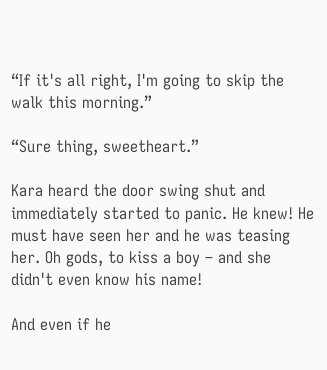“If it's all right, I'm going to skip the walk this morning.”

“Sure thing, sweetheart.”

Kara heard the door swing shut and immediately started to panic. He knew! He must have seen her and he was teasing her. Oh gods, to kiss a boy – and she didn't even know his name!

And even if he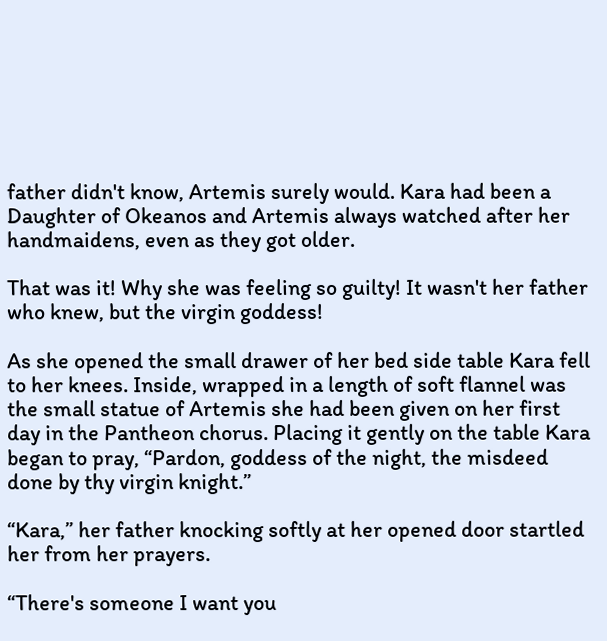father didn't know, Artemis surely would. Kara had been a Daughter of Okeanos and Artemis always watched after her handmaidens, even as they got older.

That was it! Why she was feeling so guilty! It wasn't her father who knew, but the virgin goddess!

As she opened the small drawer of her bed side table Kara fell to her knees. Inside, wrapped in a length of soft flannel was the small statue of Artemis she had been given on her first day in the Pantheon chorus. Placing it gently on the table Kara began to pray, “Pardon, goddess of the night, the misdeed done by thy virgin knight.”

“Kara,” her father knocking softly at her opened door startled her from her prayers.

“There's someone I want you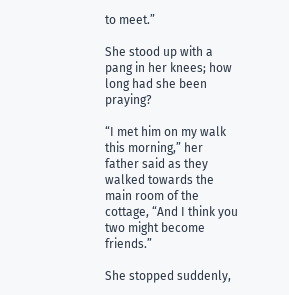to meet.”

She stood up with a pang in her knees; how long had she been praying?

“I met him on my walk this morning,” her father said as they walked towards the main room of the cottage, “And I think you two might become friends.”

She stopped suddenly,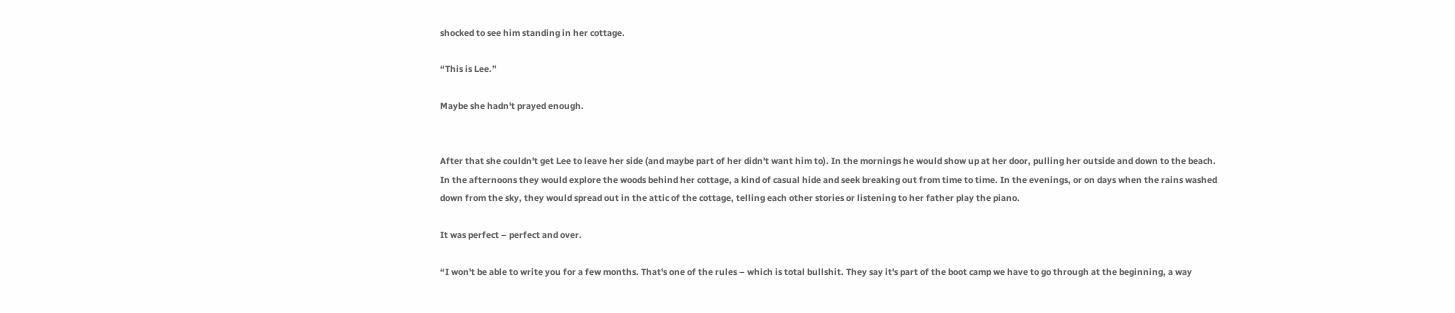shocked to see him standing in her cottage.

“This is Lee.”

Maybe she hadn't prayed enough.


After that she couldn't get Lee to leave her side (and maybe part of her didn't want him to). In the mornings he would show up at her door, pulling her outside and down to the beach. In the afternoons they would explore the woods behind her cottage, a kind of casual hide and seek breaking out from time to time. In the evenings, or on days when the rains washed down from the sky, they would spread out in the attic of the cottage, telling each other stories or listening to her father play the piano.

It was perfect – perfect and over.

“I won't be able to write you for a few months. That's one of the rules – which is total bullshit. They say it's part of the boot camp we have to go through at the beginning, a way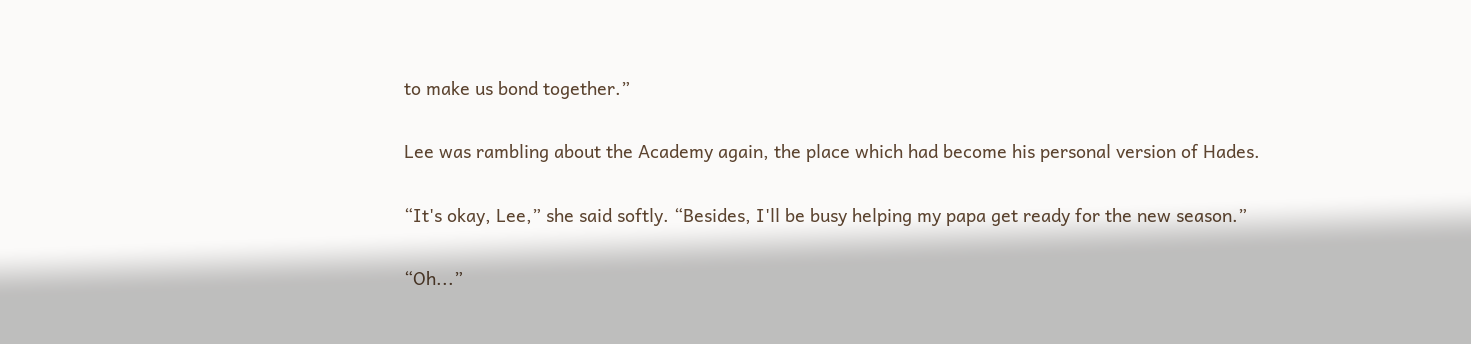to make us bond together.”

Lee was rambling about the Academy again, the place which had become his personal version of Hades.

“It's okay, Lee,” she said softly. “Besides, I'll be busy helping my papa get ready for the new season.”

“Oh...”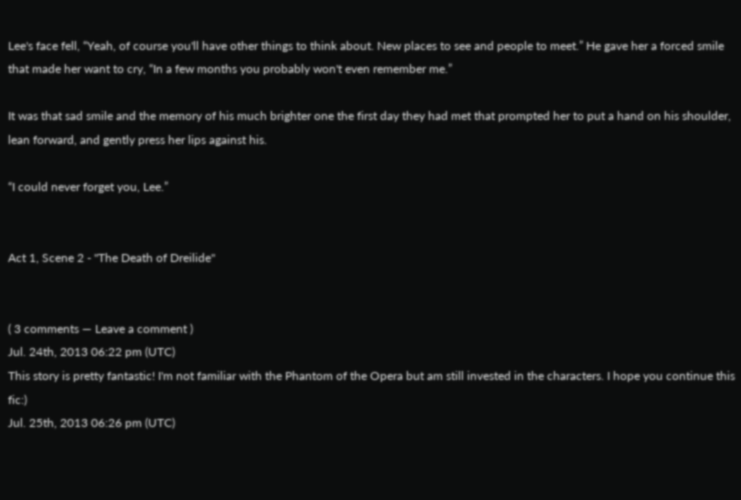Lee's face fell, “Yeah, of course you'll have other things to think about. New places to see and people to meet.” He gave her a forced smile that made her want to cry, “In a few months you probably won't even remember me.”

It was that sad smile and the memory of his much brighter one the first day they had met that prompted her to put a hand on his shoulder, lean forward, and gently press her lips against his.

“I could never forget you, Lee.”


Act 1, Scene 2 - "The Death of Dreilide"


( 3 comments — Leave a comment )
Jul. 24th, 2013 06:22 pm (UTC)
This story is pretty fantastic! I'm not familiar with the Phantom of the Opera but am still invested in the characters. I hope you continue this fic:)
Jul. 25th, 2013 06:26 pm (UTC)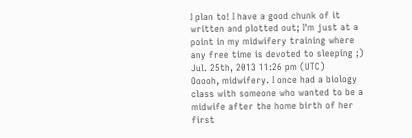I plan to! I have a good chunk of it written and plotted out; I'm just at a point in my midwifery training where any free time is devoted to sleeping ;)
Jul. 25th, 2013 11:26 pm (UTC)
Ooooh, midwifery. I once had a biology class with someone who wanted to be a midwife after the home birth of her first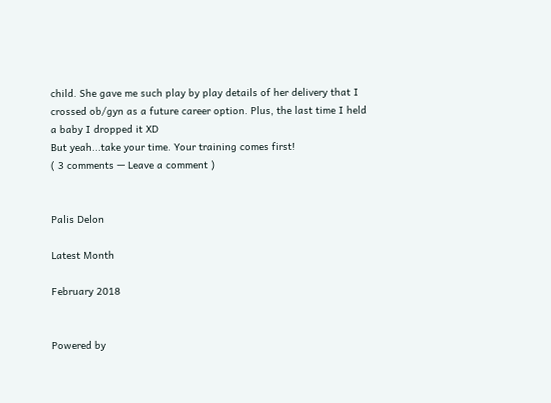child. She gave me such play by play details of her delivery that I crossed ob/gyn as a future career option. Plus, the last time I held a baby I dropped it XD
But yeah...take your time. Your training comes first!
( 3 comments — Leave a comment )


Palis Delon

Latest Month

February 2018


Powered by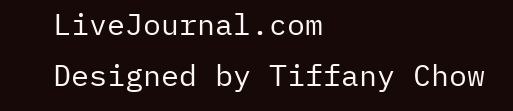LiveJournal.com
Designed by Tiffany Chow